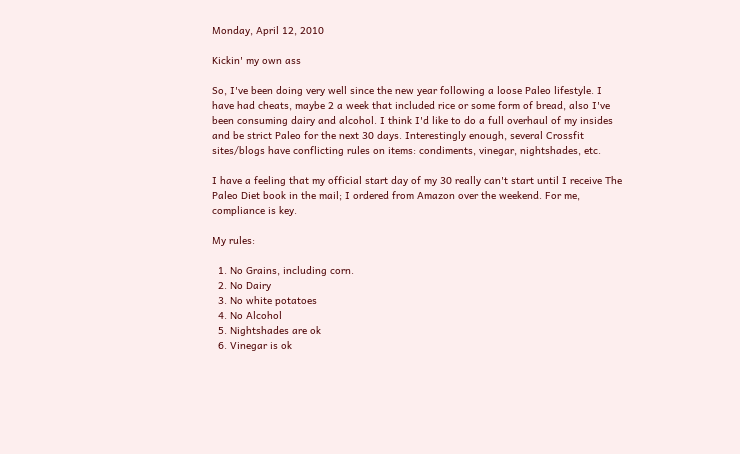Monday, April 12, 2010

Kickin' my own ass

So, I've been doing very well since the new year following a loose Paleo lifestyle. I have had cheats, maybe 2 a week that included rice or some form of bread, also I've been consuming dairy and alcohol. I think I'd like to do a full overhaul of my insides and be strict Paleo for the next 30 days. Interestingly enough, several Crossfit sites/blogs have conflicting rules on items: condiments, vinegar, nightshades, etc.

I have a feeling that my official start day of my 30 really can't start until I receive The Paleo Diet book in the mail; I ordered from Amazon over the weekend. For me, compliance is key.

My rules:

  1. No Grains, including corn.
  2. No Dairy
  3. No white potatoes
  4. No Alcohol
  5. Nightshades are ok
  6. Vinegar is ok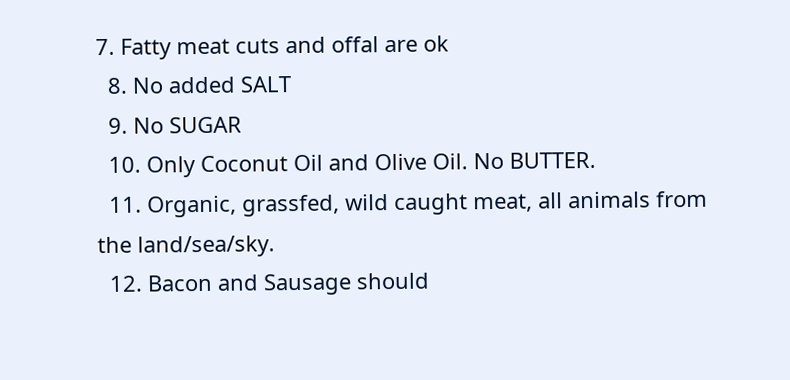7. Fatty meat cuts and offal are ok
  8. No added SALT
  9. No SUGAR
  10. Only Coconut Oil and Olive Oil. No BUTTER.
  11. Organic, grassfed, wild caught meat, all animals from the land/sea/sky.
  12. Bacon and Sausage should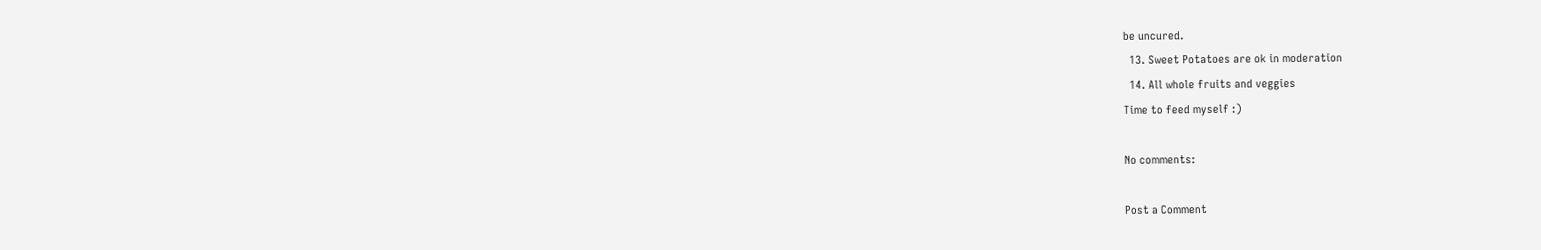be uncured.
  13. Sweet Potatoes are ok in moderation
  14. All whole fruits and veggies
Time to feed myself :)

No comments:

Post a Comment